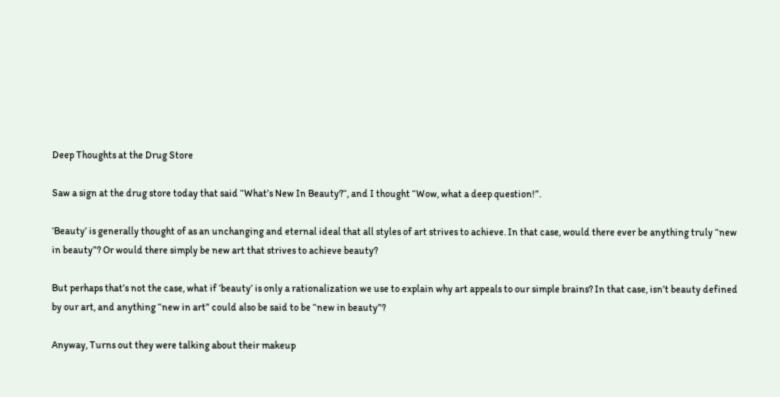Deep Thoughts at the Drug Store

Saw a sign at the drug store today that said “What’s New In Beauty?“, and I thought “Wow, what a deep question!”.

‘Beauty’ is generally thought of as an unchanging and eternal ideal that all styles of art strives to achieve. In that case, would there ever be anything truly “new in beauty”? Or would there simply be new art that strives to achieve beauty?

But perhaps that’s not the case, what if ‘beauty’ is only a rationalization we use to explain why art appeals to our simple brains? In that case, isn’t beauty defined by our art, and anything “new in art” could also be said to be “new in beauty”?

Anyway, Turns out they were talking about their makeup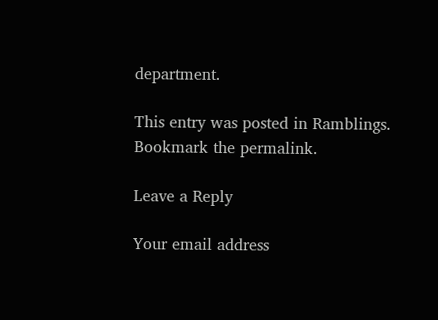department.

This entry was posted in Ramblings. Bookmark the permalink.

Leave a Reply

Your email address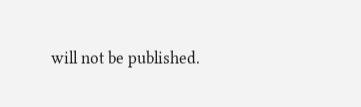will not be published.